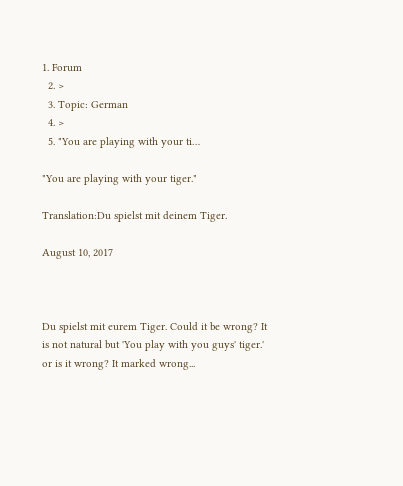1. Forum
  2. >
  3. Topic: German
  4. >
  5. "You are playing with your ti…

"You are playing with your tiger."

Translation:Du spielst mit deinem Tiger.

August 10, 2017



Du spielst mit eurem Tiger. Could it be wrong? It is not natural but 'You play with you guys' tiger.' or is it wrong? It marked wrong...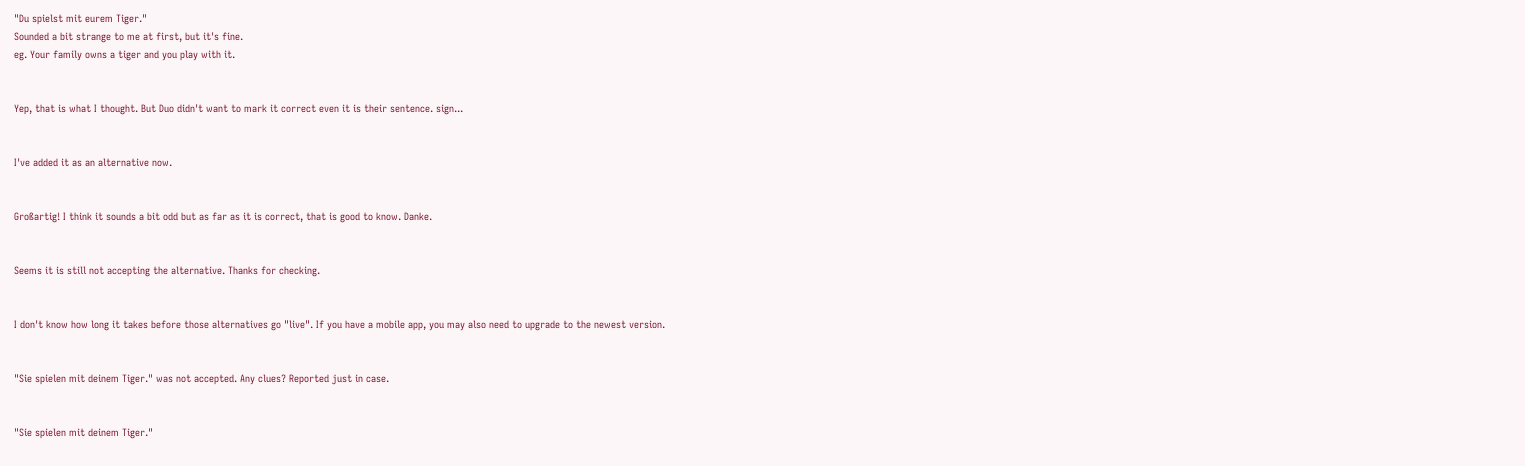"Du spielst mit eurem Tiger."
Sounded a bit strange to me at first, but it's fine.
eg. Your family owns a tiger and you play with it.


Yep, that is what I thought. But Duo didn't want to mark it correct even it is their sentence. sign...


I've added it as an alternative now.


Großartig! I think it sounds a bit odd but as far as it is correct, that is good to know. Danke.


Seems it is still not accepting the alternative. Thanks for checking.


I don't know how long it takes before those alternatives go "live". If you have a mobile app, you may also need to upgrade to the newest version.


"Sie spielen mit deinem Tiger." was not accepted. Any clues? Reported just in case.


"Sie spielen mit deinem Tiger."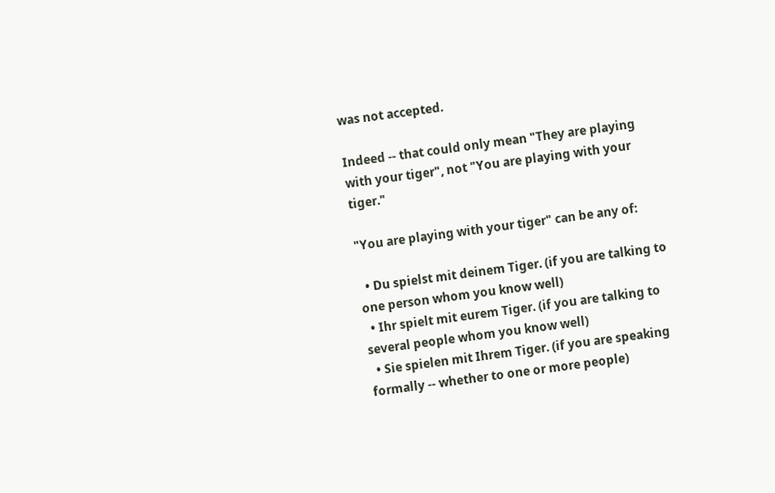was not accepted.

Indeed -- that could only mean "They are playing with your tiger", not "You are playing with your tiger."

"You are playing with your tiger" can be any of:

  • Du spielst mit deinem Tiger. (if you are talking to one person whom you know well)
  • Ihr spielt mit eurem Tiger. (if you are talking to several people whom you know well)
  • Sie spielen mit Ihrem Tiger. (if you are speaking formally -- whether to one or more people)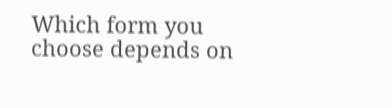Which form you choose depends on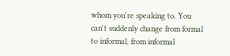whom you're speaking to. You can't suddenly change from formal to informal, from informal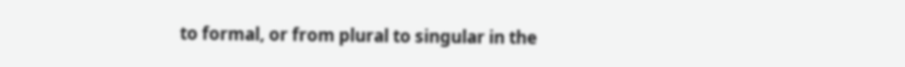to formal, or from plural to singular in the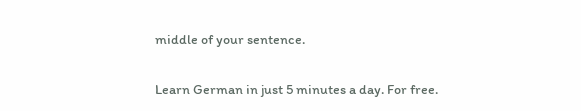middle of your sentence.

Learn German in just 5 minutes a day. For free.